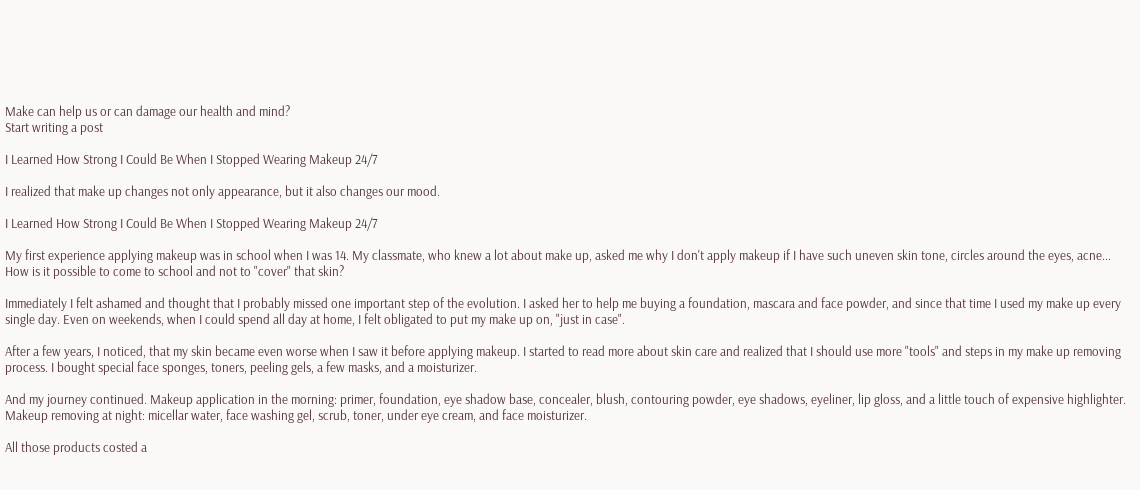Make can help us or can damage our health and mind?
Start writing a post

I Learned How Strong I Could Be When I Stopped Wearing Makeup 24/7

I realized that make up changes not only appearance, but it also changes our mood.

I Learned How Strong I Could Be When I Stopped Wearing Makeup 24/7

My first experience applying makeup was in school when I was 14. My classmate, who knew a lot about make up, asked me why I don't apply makeup if I have such uneven skin tone, circles around the eyes, acne... How is it possible to come to school and not to "cover" that skin?

Immediately I felt ashamed and thought that I probably missed one important step of the evolution. I asked her to help me buying a foundation, mascara and face powder, and since that time I used my make up every single day. Even on weekends, when I could spend all day at home, I felt obligated to put my make up on, "just in case".

After a few years, I noticed, that my skin became even worse when I saw it before applying makeup. I started to read more about skin care and realized that I should use more "tools" and steps in my make up removing process. I bought special face sponges, toners, peeling gels, a few masks, and a moisturizer.

And my journey continued. Makeup application in the morning: primer, foundation, eye shadow base, concealer, blush, contouring powder, eye shadows, eyeliner, lip gloss, and a little touch of expensive highlighter. Makeup removing at night: micellar water, face washing gel, scrub, toner, under eye cream, and face moisturizer.

All those products costed a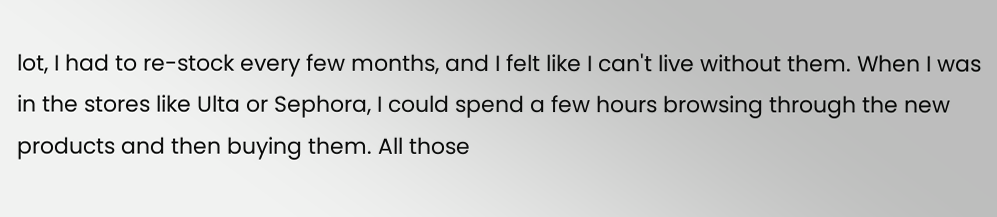lot, I had to re-stock every few months, and I felt like I can't live without them. When I was in the stores like Ulta or Sephora, I could spend a few hours browsing through the new products and then buying them. All those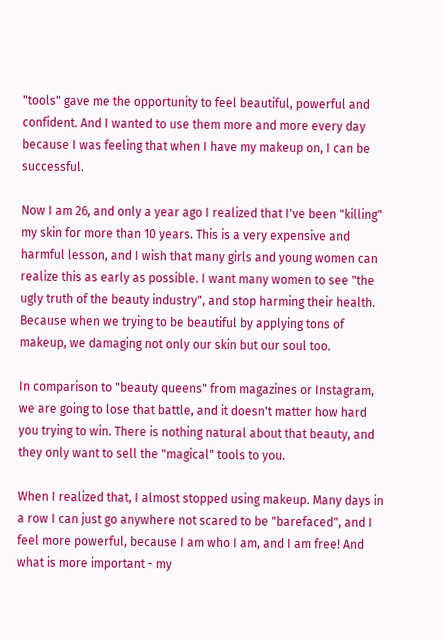"tools" gave me the opportunity to feel beautiful, powerful and confident. And I wanted to use them more and more every day because I was feeling that when I have my makeup on, I can be successful.

Now I am 26, and only a year ago I realized that I've been "killing" my skin for more than 10 years. This is a very expensive and harmful lesson, and I wish that many girls and young women can realize this as early as possible. I want many women to see "the ugly truth of the beauty industry", and stop harming their health. Because when we trying to be beautiful by applying tons of makeup, we damaging not only our skin but our soul too.

In comparison to "beauty queens" from magazines or Instagram, we are going to lose that battle, and it doesn't matter how hard you trying to win. There is nothing natural about that beauty, and they only want to sell the "magical" tools to you.

When I realized that, I almost stopped using makeup. Many days in a row I can just go anywhere not scared to be "barefaced", and I feel more powerful, because I am who I am, and I am free! And what is more important - my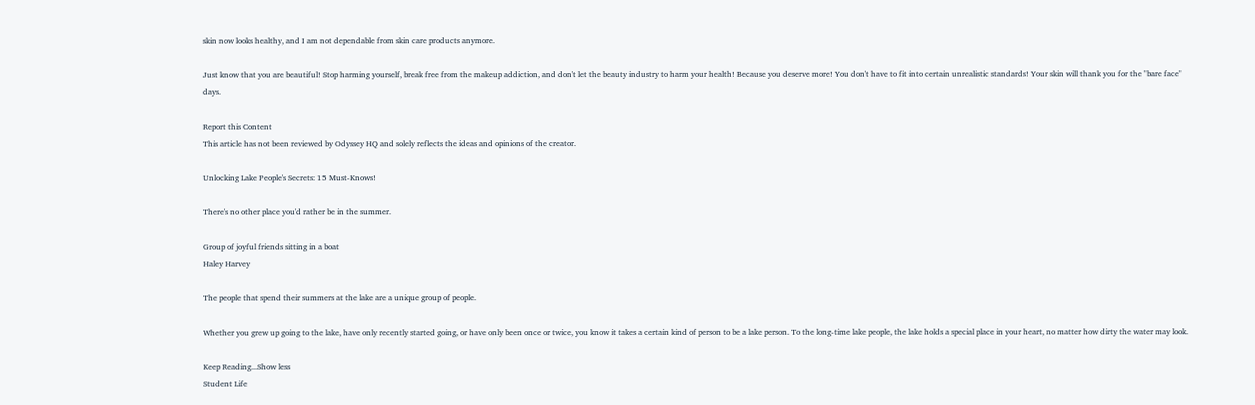skin now looks healthy, and I am not dependable from skin care products anymore.

Just know that you are beautiful! Stop harming yourself, break free from the makeup addiction, and don't let the beauty industry to harm your health! Because you deserve more! You don't have to fit into certain unrealistic standards! Your skin will thank you for the "bare face" days.

Report this Content
This article has not been reviewed by Odyssey HQ and solely reflects the ideas and opinions of the creator.

Unlocking Lake People's Secrets: 15 Must-Knows!

There's no other place you'd rather be in the summer.

Group of joyful friends sitting in a boat
Haley Harvey

The people that spend their summers at the lake are a unique group of people.

Whether you grew up going to the lake, have only recently started going, or have only been once or twice, you know it takes a certain kind of person to be a lake person. To the long-time lake people, the lake holds a special place in your heart, no matter how dirty the water may look.

Keep Reading...Show less
Student Life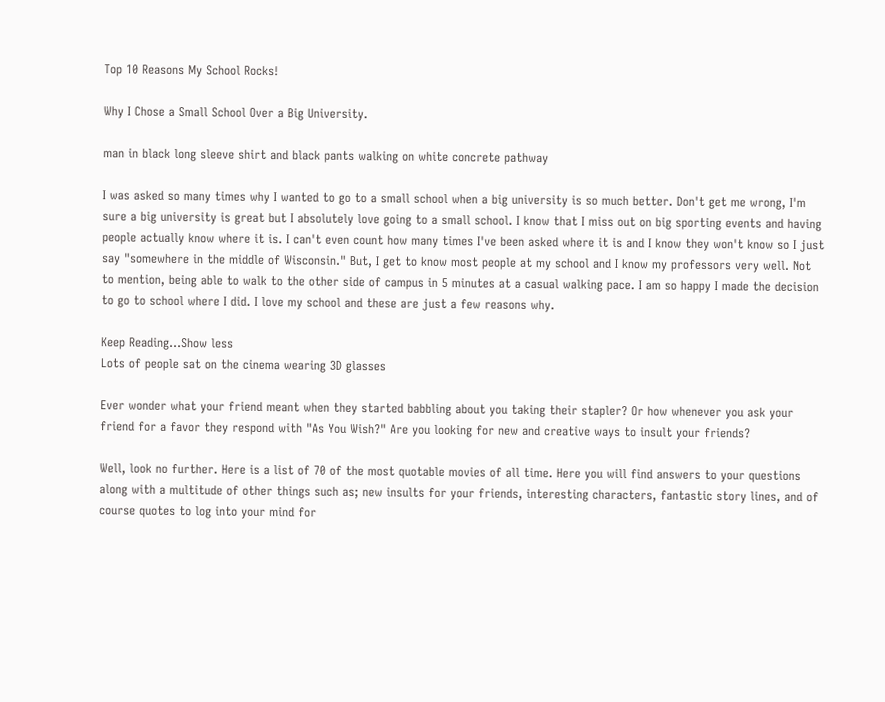Top 10 Reasons My School Rocks!

Why I Chose a Small School Over a Big University.

man in black long sleeve shirt and black pants walking on white concrete pathway

I was asked so many times why I wanted to go to a small school when a big university is so much better. Don't get me wrong, I'm sure a big university is great but I absolutely love going to a small school. I know that I miss out on big sporting events and having people actually know where it is. I can't even count how many times I've been asked where it is and I know they won't know so I just say "somewhere in the middle of Wisconsin." But, I get to know most people at my school and I know my professors very well. Not to mention, being able to walk to the other side of campus in 5 minutes at a casual walking pace. I am so happy I made the decision to go to school where I did. I love my school and these are just a few reasons why.

Keep Reading...Show less
Lots of people sat on the cinema wearing 3D glasses

Ever wonder what your friend meant when they started babbling about you taking their stapler? Or how whenever you ask your friend for a favor they respond with "As You Wish?" Are you looking for new and creative ways to insult your friends?

Well, look no further. Here is a list of 70 of the most quotable movies of all time. Here you will find answers to your questions along with a multitude of other things such as; new insults for your friends, interesting characters, fantastic story lines, and of course quotes to log into your mind for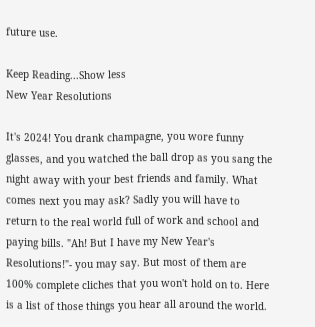future use.

Keep Reading...Show less
New Year Resolutions

It's 2024! You drank champagne, you wore funny glasses, and you watched the ball drop as you sang the night away with your best friends and family. What comes next you may ask? Sadly you will have to return to the real world full of work and school and paying bills. "Ah! But I have my New Year's Resolutions!"- you may say. But most of them are 100% complete cliches that you won't hold on to. Here is a list of those things you hear all around the world.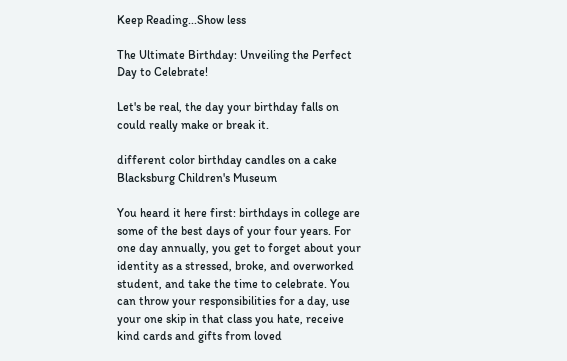Keep Reading...Show less

The Ultimate Birthday: Unveiling the Perfect Day to Celebrate!

Let's be real, the day your birthday falls on could really make or break it.

different color birthday candles on a cake
Blacksburg Children's Museum

You heard it here first: birthdays in college are some of the best days of your four years. For one day annually, you get to forget about your identity as a stressed, broke, and overworked student, and take the time to celebrate. You can throw your responsibilities for a day, use your one skip in that class you hate, receive kind cards and gifts from loved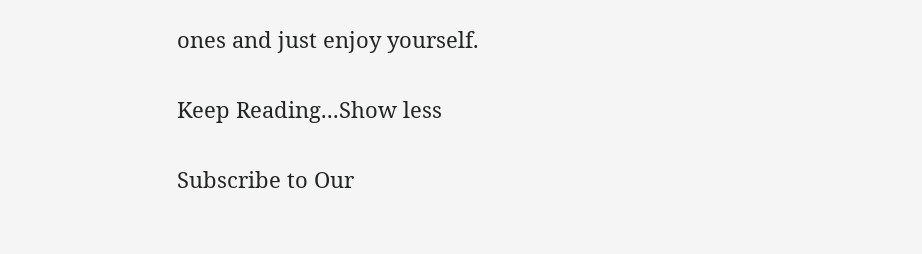ones and just enjoy yourself.

Keep Reading...Show less

Subscribe to Our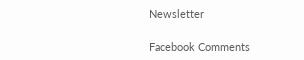Newsletter

Facebook Comments